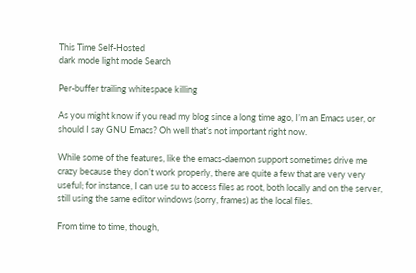This Time Self-Hosted
dark mode light mode Search

Per-buffer trailing whitespace killing

As you might know if you read my blog since a long time ago, I’m an Emacs user, or should I say GNU Emacs? Oh well that’s not important right now.

While some of the features, like the emacs-daemon support sometimes drive me crazy because they don’t work properly, there are quite a few that are very very useful; for instance, I can use su to access files as root, both locally and on the server, still using the same editor windows (sorry, frames) as the local files.

From time to time, though,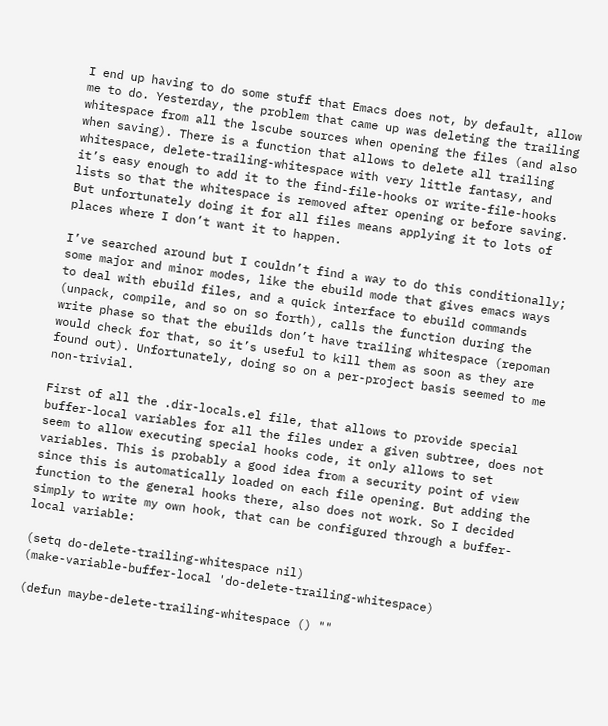I end up having to do some stuff that Emacs does not, by default, allow me to do. Yesterday, the problem that came up was deleting the trailing whitespace from all the lscube sources when opening the files (and also when saving). There is a function that allows to delete all trailing whitespace, delete-trailing-whitespace with very little fantasy, and it’s easy enough to add it to the find-file-hooks or write-file-hooks lists so that the whitespace is removed after opening or before saving. But unfortunately doing it for all files means applying it to lots of places where I don’t want it to happen.

I’ve searched around but I couldn’t find a way to do this conditionally; some major and minor modes, like the ebuild mode that gives emacs ways to deal with ebuild files, and a quick interface to ebuild commands (unpack, compile, and so on so forth), calls the function during the write phase so that the ebuilds don’t have trailing whitespace (repoman would check for that, so it’s useful to kill them as soon as they are found out). Unfortunately, doing so on a per-project basis seemed to me non-trivial.

First of all the .dir-locals.el file, that allows to provide special buffer-local variables for all the files under a given subtree, does not seem to allow executing special hooks code, it only allows to set variables. This is probably a good idea from a security point of view since this is automatically loaded on each file opening. But adding the function to the general hooks there, also does not work. So I decided simply to write my own hook, that can be configured through a buffer-local variable:

(setq do-delete-trailing-whitespace nil)
(make-variable-buffer-local 'do-delete-trailing-whitespace)

(defun maybe-delete-trailing-whitespace () ""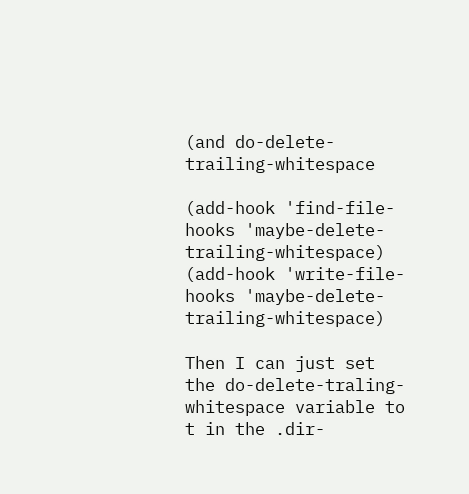(and do-delete-trailing-whitespace

(add-hook 'find-file-hooks 'maybe-delete-trailing-whitespace)
(add-hook 'write-file-hooks 'maybe-delete-trailing-whitespace)

Then I can just set the do-delete-traling-whitespace variable to t in the .dir-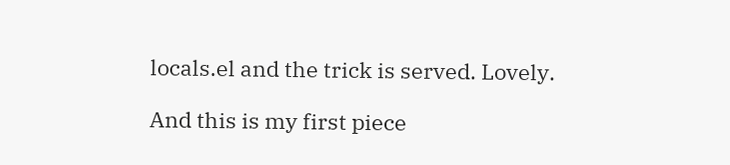locals.el and the trick is served. Lovely.

And this is my first piece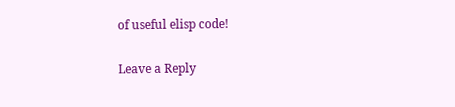of useful elisp code!

Leave a Reply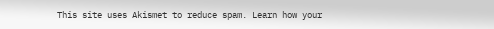This site uses Akismet to reduce spam. Learn how your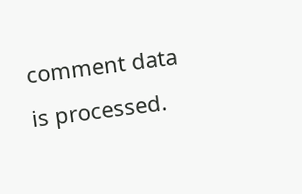comment data is processed.